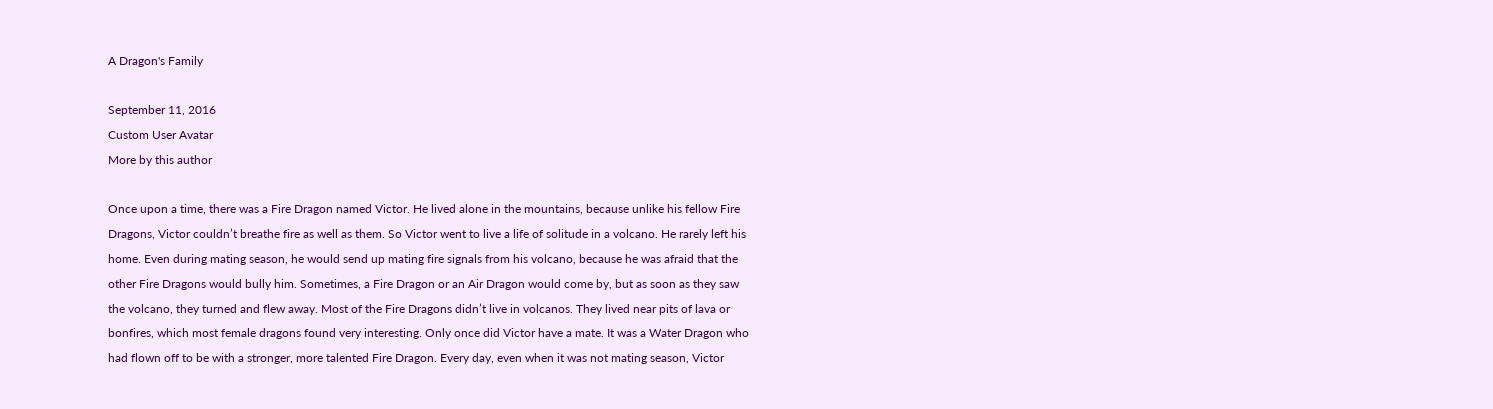A Dragon's Family

September 11, 2016
Custom User Avatar
More by this author

Once upon a time, there was a Fire Dragon named Victor. He lived alone in the mountains, because unlike his fellow Fire Dragons, Victor couldn’t breathe fire as well as them. So Victor went to live a life of solitude in a volcano. He rarely left his home. Even during mating season, he would send up mating fire signals from his volcano, because he was afraid that the other Fire Dragons would bully him. Sometimes, a Fire Dragon or an Air Dragon would come by, but as soon as they saw the volcano, they turned and flew away. Most of the Fire Dragons didn’t live in volcanos. They lived near pits of lava or bonfires, which most female dragons found very interesting. Only once did Victor have a mate. It was a Water Dragon who had flown off to be with a stronger, more talented Fire Dragon. Every day, even when it was not mating season, Victor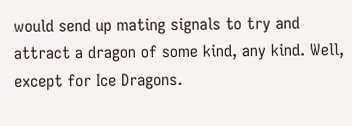would send up mating signals to try and attract a dragon of some kind, any kind. Well, except for Ice Dragons.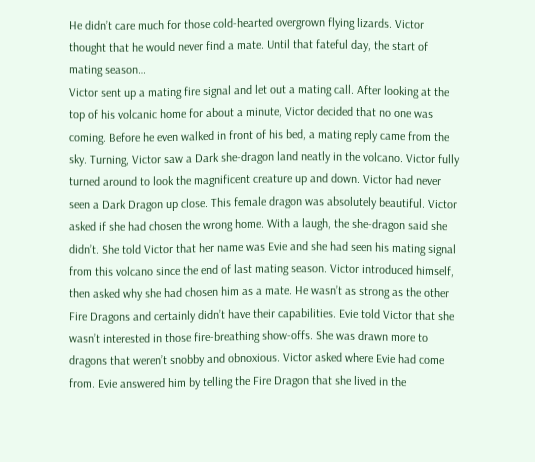He didn’t care much for those cold-hearted overgrown flying lizards. Victor thought that he would never find a mate. Until that fateful day, the start of mating season…
Victor sent up a mating fire signal and let out a mating call. After looking at the top of his volcanic home for about a minute, Victor decided that no one was coming. Before he even walked in front of his bed, a mating reply came from the sky. Turning, Victor saw a Dark she-dragon land neatly in the volcano. Victor fully turned around to look the magnificent creature up and down. Victor had never seen a Dark Dragon up close. This female dragon was absolutely beautiful. Victor asked if she had chosen the wrong home. With a laugh, the she-dragon said she didn’t. She told Victor that her name was Evie and she had seen his mating signal from this volcano since the end of last mating season. Victor introduced himself, then asked why she had chosen him as a mate. He wasn’t as strong as the other Fire Dragons and certainly didn’t have their capabilities. Evie told Victor that she wasn’t interested in those fire-breathing show-offs. She was drawn more to dragons that weren’t snobby and obnoxious. Victor asked where Evie had come from. Evie answered him by telling the Fire Dragon that she lived in the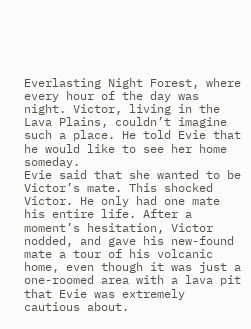Everlasting Night Forest, where every hour of the day was night. Victor, living in the Lava Plains, couldn’t imagine such a place. He told Evie that he would like to see her home someday.
Evie said that she wanted to be Victor’s mate. This shocked Victor. He only had one mate his entire life. After a moment’s hesitation, Victor nodded, and gave his new-found mate a tour of his volcanic home, even though it was just a one-roomed area with a lava pit that Evie was extremely cautious about.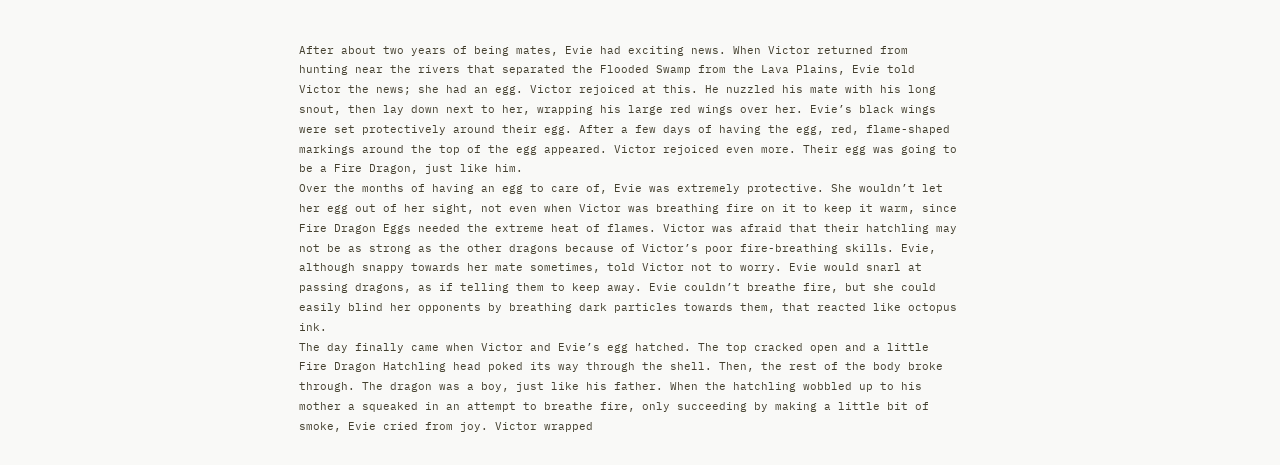After about two years of being mates, Evie had exciting news. When Victor returned from hunting near the rivers that separated the Flooded Swamp from the Lava Plains, Evie told Victor the news; she had an egg. Victor rejoiced at this. He nuzzled his mate with his long snout, then lay down next to her, wrapping his large red wings over her. Evie’s black wings were set protectively around their egg. After a few days of having the egg, red, flame-shaped markings around the top of the egg appeared. Victor rejoiced even more. Their egg was going to be a Fire Dragon, just like him.
Over the months of having an egg to care of, Evie was extremely protective. She wouldn’t let her egg out of her sight, not even when Victor was breathing fire on it to keep it warm, since Fire Dragon Eggs needed the extreme heat of flames. Victor was afraid that their hatchling may not be as strong as the other dragons because of Victor’s poor fire-breathing skills. Evie, although snappy towards her mate sometimes, told Victor not to worry. Evie would snarl at passing dragons, as if telling them to keep away. Evie couldn’t breathe fire, but she could easily blind her opponents by breathing dark particles towards them, that reacted like octopus ink.
The day finally came when Victor and Evie’s egg hatched. The top cracked open and a little Fire Dragon Hatchling head poked its way through the shell. Then, the rest of the body broke through. The dragon was a boy, just like his father. When the hatchling wobbled up to his mother a squeaked in an attempt to breathe fire, only succeeding by making a little bit of smoke, Evie cried from joy. Victor wrapped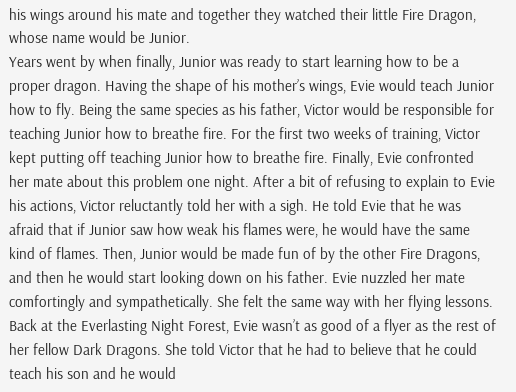his wings around his mate and together they watched their little Fire Dragon, whose name would be Junior.
Years went by when finally, Junior was ready to start learning how to be a proper dragon. Having the shape of his mother’s wings, Evie would teach Junior how to fly. Being the same species as his father, Victor would be responsible for teaching Junior how to breathe fire. For the first two weeks of training, Victor kept putting off teaching Junior how to breathe fire. Finally, Evie confronted her mate about this problem one night. After a bit of refusing to explain to Evie his actions, Victor reluctantly told her with a sigh. He told Evie that he was afraid that if Junior saw how weak his flames were, he would have the same kind of flames. Then, Junior would be made fun of by the other Fire Dragons, and then he would start looking down on his father. Evie nuzzled her mate comfortingly and sympathetically. She felt the same way with her flying lessons. Back at the Everlasting Night Forest, Evie wasn’t as good of a flyer as the rest of her fellow Dark Dragons. She told Victor that he had to believe that he could teach his son and he would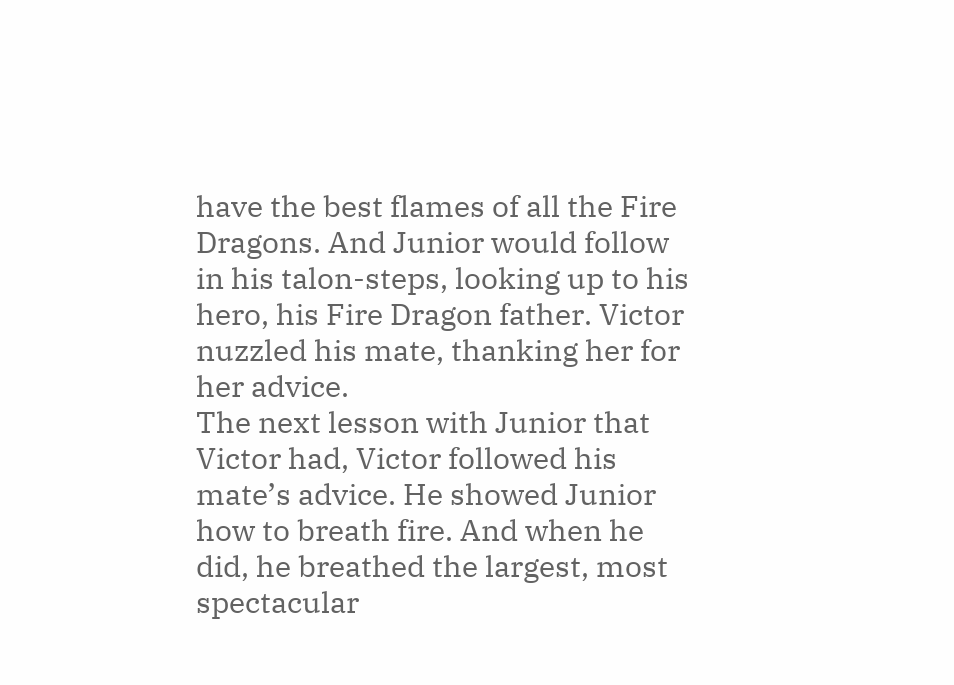have the best flames of all the Fire Dragons. And Junior would follow in his talon-steps, looking up to his hero, his Fire Dragon father. Victor nuzzled his mate, thanking her for her advice.
The next lesson with Junior that Victor had, Victor followed his mate’s advice. He showed Junior how to breath fire. And when he did, he breathed the largest, most spectacular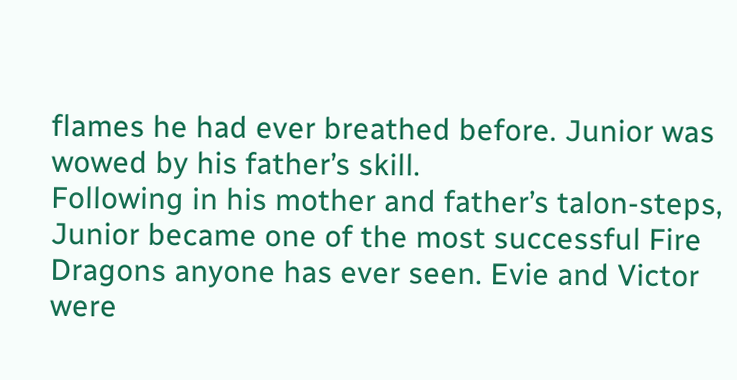flames he had ever breathed before. Junior was wowed by his father’s skill.
Following in his mother and father’s talon-steps, Junior became one of the most successful Fire Dragons anyone has ever seen. Evie and Victor were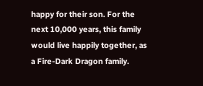happy for their son. For the next 10,000 years, this family would live happily together, as a Fire-Dark Dragon family.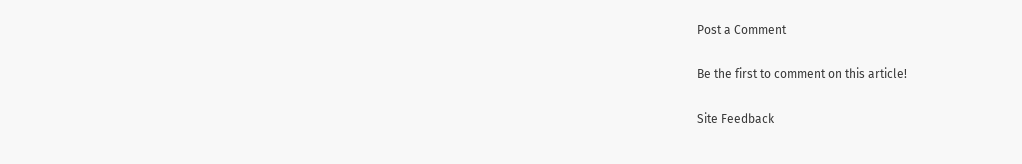Post a Comment

Be the first to comment on this article!

Site Feedback